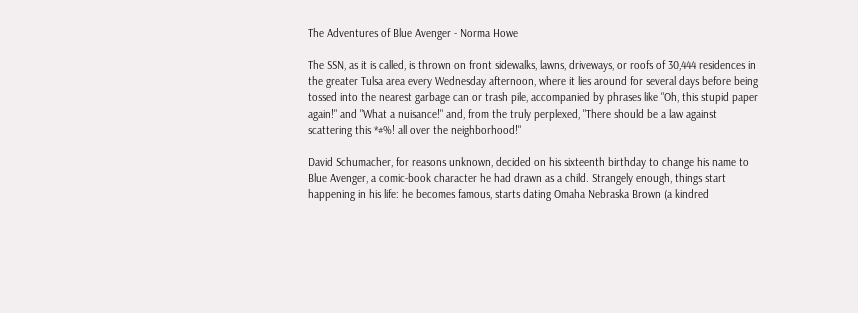The Adventures of Blue Avenger - Norma Howe

The SSN, as it is called, is thrown on front sidewalks, lawns, driveways, or roofs of 30,444 residences in the greater Tulsa area every Wednesday afternoon, where it lies around for several days before being tossed into the nearest garbage can or trash pile, accompanied by phrases like "Oh, this stupid paper again!" and "What a nuisance!" and, from the truly perplexed, "There should be a law against scattering this *#%! all over the neighborhood!"

David Schumacher, for reasons unknown, decided on his sixteenth birthday to change his name to Blue Avenger, a comic-book character he had drawn as a child. Strangely enough, things start happening in his life: he becomes famous, starts dating Omaha Nebraska Brown (a kindred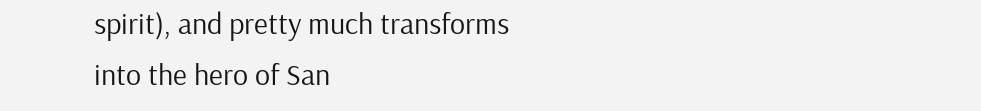spirit), and pretty much transforms into the hero of San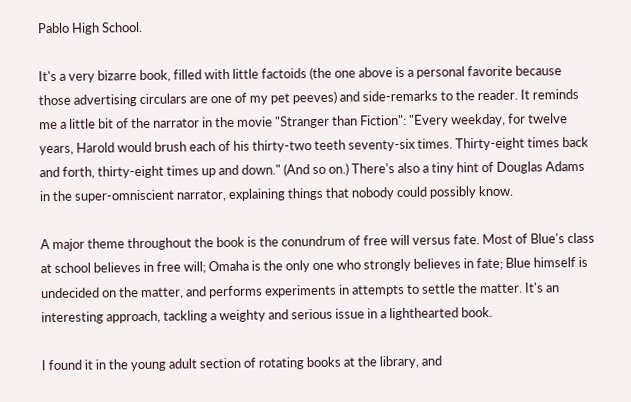Pablo High School.

It's a very bizarre book, filled with little factoids (the one above is a personal favorite because those advertising circulars are one of my pet peeves) and side-remarks to the reader. It reminds me a little bit of the narrator in the movie "Stranger than Fiction": "Every weekday, for twelve years, Harold would brush each of his thirty-two teeth seventy-six times. Thirty-eight times back and forth, thirty-eight times up and down." (And so on.) There's also a tiny hint of Douglas Adams in the super-omniscient narrator, explaining things that nobody could possibly know.

A major theme throughout the book is the conundrum of free will versus fate. Most of Blue's class at school believes in free will; Omaha is the only one who strongly believes in fate; Blue himself is undecided on the matter, and performs experiments in attempts to settle the matter. It's an interesting approach, tackling a weighty and serious issue in a lighthearted book.

I found it in the young adult section of rotating books at the library, and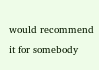would recommend it for somebody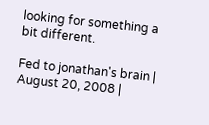looking for something a bit different.

Fed to jonathan's brain | August 20, 2008 |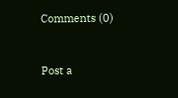Comments (0)


Post a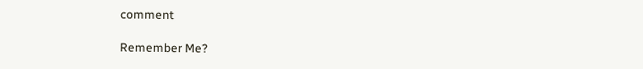comment

Remember Me?